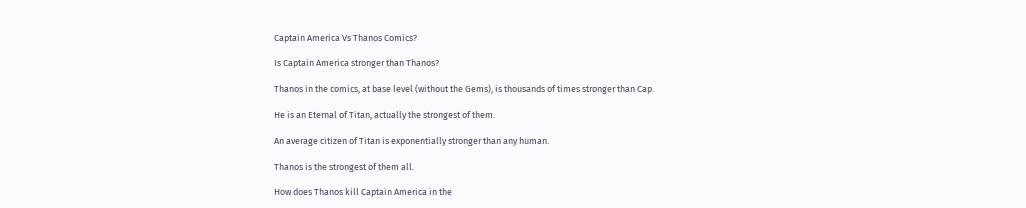Captain America Vs Thanos Comics?

Is Captain America stronger than Thanos?

Thanos in the comics, at base level (without the Gems), is thousands of times stronger than Cap.

He is an Eternal of Titan, actually the strongest of them.

An average citizen of Titan is exponentially stronger than any human.

Thanos is the strongest of them all.

How does Thanos kill Captain America in the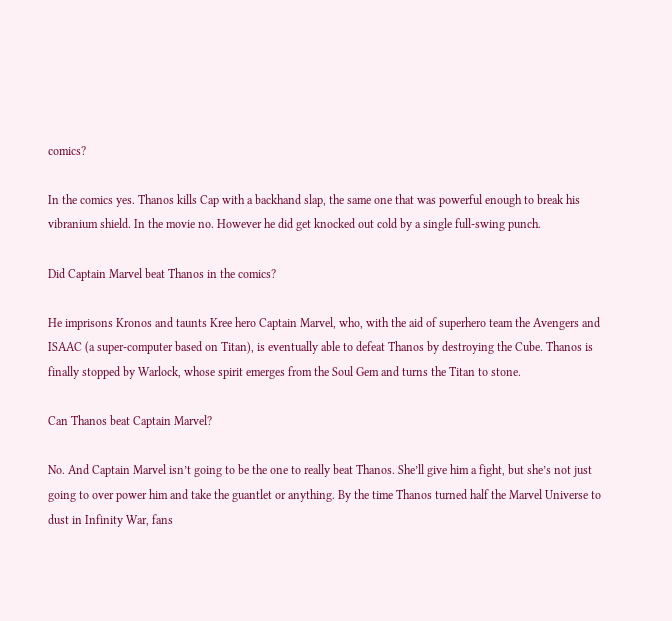comics?

In the comics yes. Thanos kills Cap with a backhand slap, the same one that was powerful enough to break his vibranium shield. In the movie no. However he did get knocked out cold by a single full-swing punch.

Did Captain Marvel beat Thanos in the comics?

He imprisons Kronos and taunts Kree hero Captain Marvel, who, with the aid of superhero team the Avengers and ISAAC (a super-computer based on Titan), is eventually able to defeat Thanos by destroying the Cube. Thanos is finally stopped by Warlock, whose spirit emerges from the Soul Gem and turns the Titan to stone.

Can Thanos beat Captain Marvel?

No. And Captain Marvel isn’t going to be the one to really beat Thanos. She’ll give him a fight, but she’s not just going to over power him and take the guantlet or anything. By the time Thanos turned half the Marvel Universe to dust in Infinity War, fans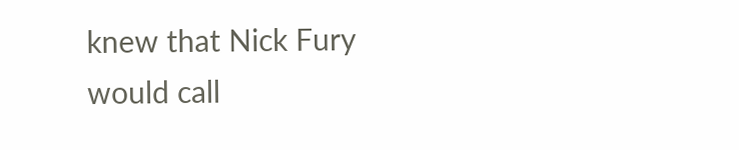knew that Nick Fury would call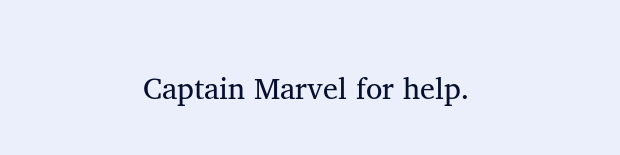Captain Marvel for help.